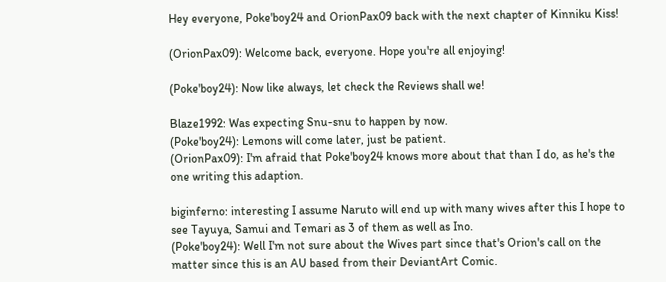Hey everyone, Poke'boy24 and OrionPax09 back with the next chapter of Kinniku Kiss!

(OrionPax09): Welcome back, everyone. Hope you're all enjoying!

(Poke'boy24): Now like always, let check the Reviews shall we!

Blaze1992: Was expecting Snu-snu to happen by now.
(Poke'boy24): Lemons will come later, just be patient.
(OrionPax09): I'm afraid that Poke'boy24 knows more about that than I do, as he's the one writing this adaption.

biginferno: interesting I assume Naruto will end up with many wives after this I hope to see Tayuya, Samui and Temari as 3 of them as well as Ino.
(Poke'boy24): Well I'm not sure about the Wives part since that's Orion's call on the matter since this is an AU based from their DeviantArt Comic.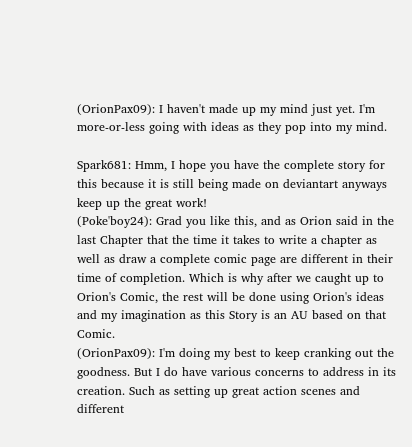(OrionPax09): I haven't made up my mind just yet. I'm more-or-less going with ideas as they pop into my mind.

Spark681: Hmm, I hope you have the complete story for this because it is still being made on deviantart anyways keep up the great work!
(Poke'boy24): Grad you like this, and as Orion said in the last Chapter that the time it takes to write a chapter as well as draw a complete comic page are different in their time of completion. Which is why after we caught up to Orion's Comic, the rest will be done using Orion's ideas and my imagination as this Story is an AU based on that Comic.
(OrionPax09): I'm doing my best to keep cranking out the goodness. But I do have various concerns to address in its creation. Such as setting up great action scenes and different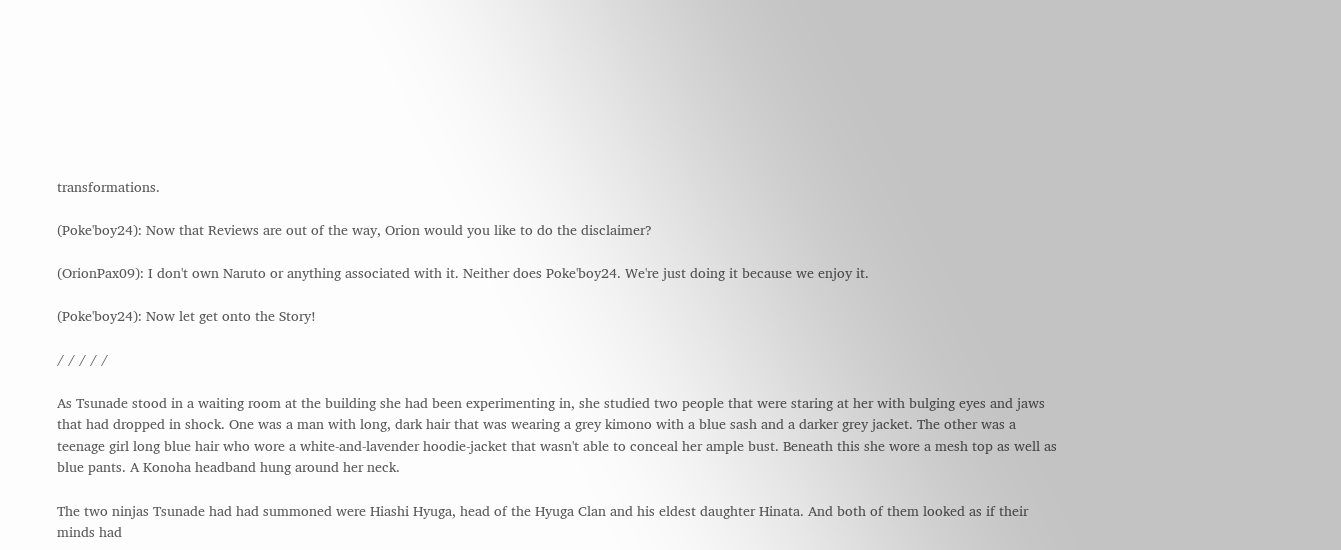transformations.

(Poke'boy24): Now that Reviews are out of the way, Orion would you like to do the disclaimer?

(OrionPax09): I don't own Naruto or anything associated with it. Neither does Poke'boy24. We're just doing it because we enjoy it.

(Poke'boy24): Now let get onto the Story!

/ / / / /

As Tsunade stood in a waiting room at the building she had been experimenting in, she studied two people that were staring at her with bulging eyes and jaws that had dropped in shock. One was a man with long, dark hair that was wearing a grey kimono with a blue sash and a darker grey jacket. The other was a teenage girl long blue hair who wore a white-and-lavender hoodie-jacket that wasn't able to conceal her ample bust. Beneath this she wore a mesh top as well as blue pants. A Konoha headband hung around her neck.

The two ninjas Tsunade had had summoned were Hiashi Hyuga, head of the Hyuga Clan and his eldest daughter Hinata. And both of them looked as if their minds had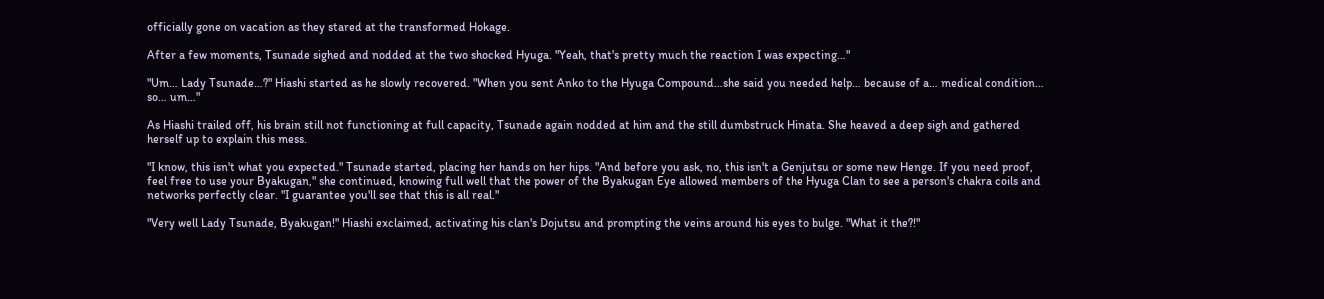officially gone on vacation as they stared at the transformed Hokage.

After a few moments, Tsunade sighed and nodded at the two shocked Hyuga. "Yeah, that's pretty much the reaction I was expecting…"

"Um… Lady Tsunade…?" Hiashi started as he slowly recovered. "When you sent Anko to the Hyuga Compound…she said you needed help… because of a… medical condition… so… um…"

As Hiashi trailed off, his brain still not functioning at full capacity, Tsunade again nodded at him and the still dumbstruck Hinata. She heaved a deep sigh and gathered herself up to explain this mess.

"I know, this isn't what you expected." Tsunade started, placing her hands on her hips. "And before you ask, no, this isn't a Genjutsu or some new Henge. If you need proof, feel free to use your Byakugan," she continued, knowing full well that the power of the Byakugan Eye allowed members of the Hyuga Clan to see a person's chakra coils and networks perfectly clear. "I guarantee you'll see that this is all real."

"Very well Lady Tsunade, Byakugan!" Hiashi exclaimed, activating his clan's Dojutsu and prompting the veins around his eyes to bulge. "What it the?!"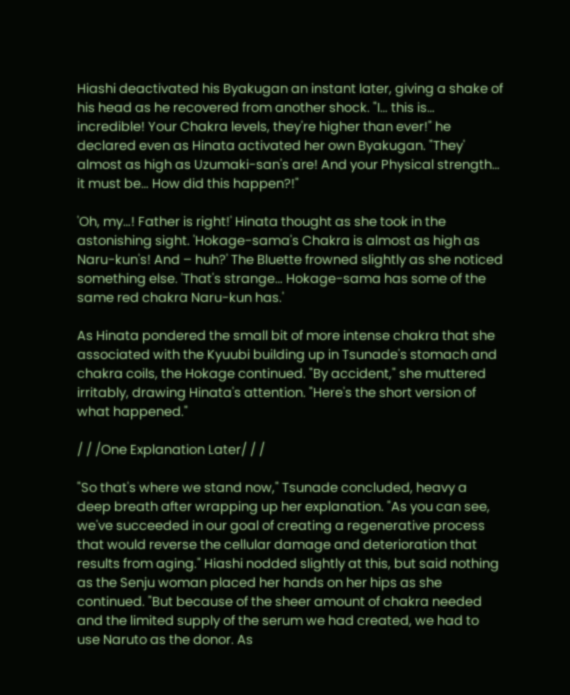Hiashi deactivated his Byakugan an instant later, giving a shake of his head as he recovered from another shock. "I… this is… incredible! Your Chakra levels, they're higher than ever!" he declared even as Hinata activated her own Byakugan. "They' almost as high as Uzumaki-san's are! And your Physical strength… it must be… How did this happen?!"

'Oh, my…! Father is right!' Hinata thought as she took in the astonishing sight. 'Hokage-sama's Chakra is almost as high as Naru-kun's! And – huh?' The Bluette frowned slightly as she noticed something else. 'That's strange… Hokage-sama has some of the same red chakra Naru-kun has.'

As Hinata pondered the small bit of more intense chakra that she associated with the Kyuubi building up in Tsunade's stomach and chakra coils, the Hokage continued. "By accident," she muttered irritably, drawing Hinata's attention. "Here's the short version of what happened."

/ / /One Explanation Later/ / /

"So that's where we stand now," Tsunade concluded, heavy a deep breath after wrapping up her explanation. "As you can see, we've succeeded in our goal of creating a regenerative process that would reverse the cellular damage and deterioration that results from aging." Hiashi nodded slightly at this, but said nothing as the Senju woman placed her hands on her hips as she continued. "But because of the sheer amount of chakra needed and the limited supply of the serum we had created, we had to use Naruto as the donor. As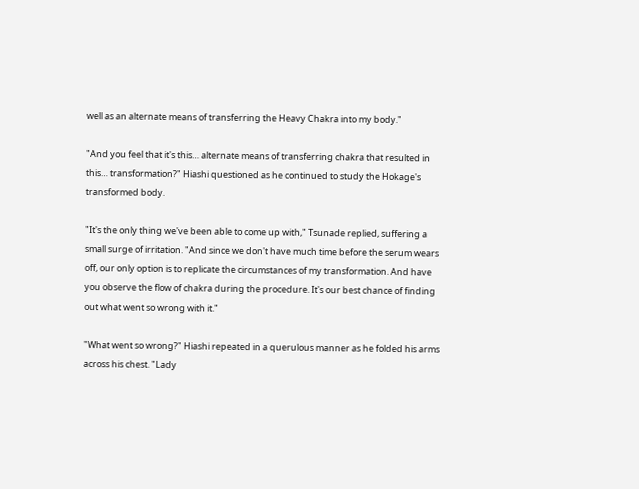well as an alternate means of transferring the Heavy Chakra into my body."

"And you feel that it's this… alternate means of transferring chakra that resulted in this… transformation?" Hiashi questioned as he continued to study the Hokage's transformed body.

"It's the only thing we've been able to come up with," Tsunade replied, suffering a small surge of irritation. "And since we don't have much time before the serum wears off, our only option is to replicate the circumstances of my transformation. And have you observe the flow of chakra during the procedure. It's our best chance of finding out what went so wrong with it."

"What went so wrong?" Hiashi repeated in a querulous manner as he folded his arms across his chest. "Lady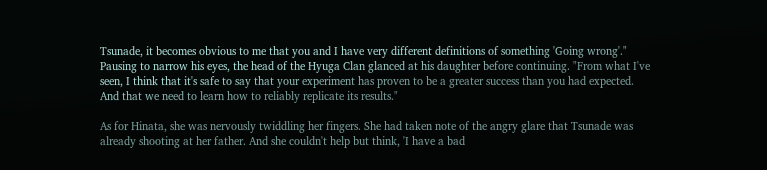Tsunade, it becomes obvious to me that you and I have very different definitions of something 'Going wrong'." Pausing to narrow his eyes, the head of the Hyuga Clan glanced at his daughter before continuing. "From what I've seen, I think that it's safe to say that your experiment has proven to be a greater success than you had expected. And that we need to learn how to reliably replicate its results."

As for Hinata, she was nervously twiddling her fingers. She had taken note of the angry glare that Tsunade was already shooting at her father. And she couldn't help but think, 'I have a bad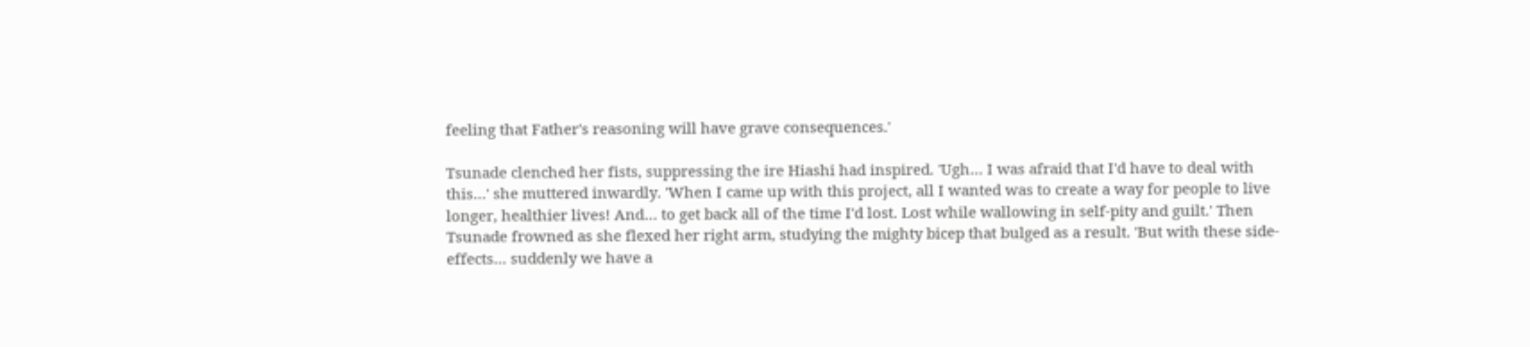feeling that Father's reasoning will have grave consequences.'

Tsunade clenched her fists, suppressing the ire Hiashi had inspired. 'Ugh… I was afraid that I'd have to deal with this…' she muttered inwardly. 'When I came up with this project, all I wanted was to create a way for people to live longer, healthier lives! And… to get back all of the time I'd lost. Lost while wallowing in self-pity and guilt.' Then Tsunade frowned as she flexed her right arm, studying the mighty bicep that bulged as a result. 'But with these side-effects… suddenly we have a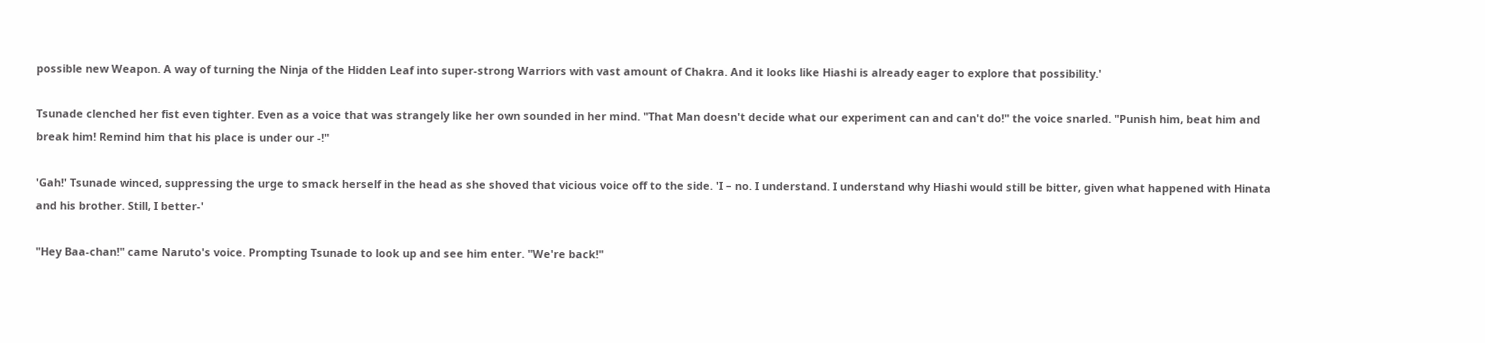possible new Weapon. A way of turning the Ninja of the Hidden Leaf into super-strong Warriors with vast amount of Chakra. And it looks like Hiashi is already eager to explore that possibility.'

Tsunade clenched her fist even tighter. Even as a voice that was strangely like her own sounded in her mind. "That Man doesn't decide what our experiment can and can't do!" the voice snarled. "Punish him, beat him and break him! Remind him that his place is under our -!"

'Gah!' Tsunade winced, suppressing the urge to smack herself in the head as she shoved that vicious voice off to the side. 'I – no. I understand. I understand why Hiashi would still be bitter, given what happened with Hinata and his brother. Still, I better-'

"Hey Baa-chan!" came Naruto's voice. Prompting Tsunade to look up and see him enter. "We're back!"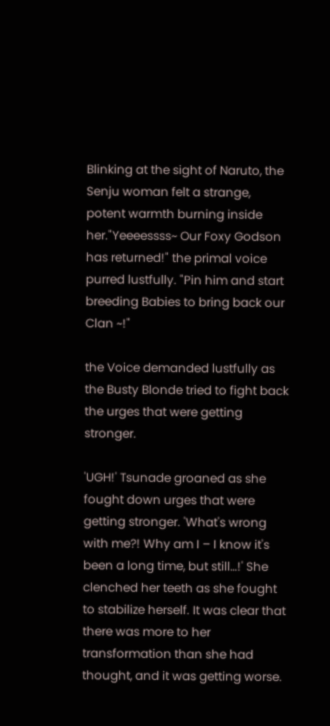Blinking at the sight of Naruto, the Senju woman felt a strange, potent warmth burning inside her."Yeeeessss~ Our Foxy Godson has returned!" the primal voice purred lustfully. "Pin him and start breeding Babies to bring back our Clan ~!"

the Voice demanded lustfully as the Busty Blonde tried to fight back the urges that were getting stronger.

'UGH!' Tsunade groaned as she fought down urges that were getting stronger. 'What's wrong with me?! Why am I – I know it's been a long time, but still…!' She clenched her teeth as she fought to stabilize herself. It was clear that there was more to her transformation than she had thought, and it was getting worse.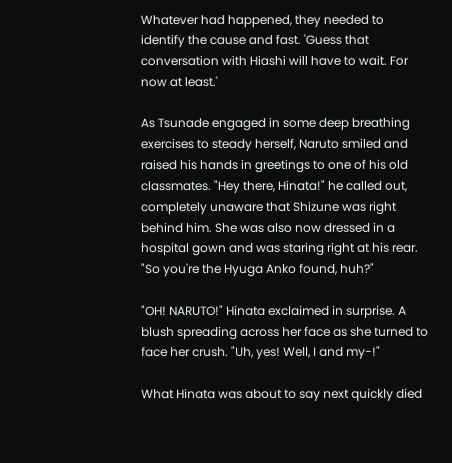Whatever had happened, they needed to identify the cause and fast. 'Guess that conversation with Hiashi will have to wait. For now at least.'

As Tsunade engaged in some deep breathing exercises to steady herself, Naruto smiled and raised his hands in greetings to one of his old classmates. "Hey there, Hinata!" he called out, completely unaware that Shizune was right behind him. She was also now dressed in a hospital gown and was staring right at his rear. "So you're the Hyuga Anko found, huh?"

"OH! NARUTO!" Hinata exclaimed in surprise. A blush spreading across her face as she turned to face her crush. "Uh, yes! Well, I and my-!"

What Hinata was about to say next quickly died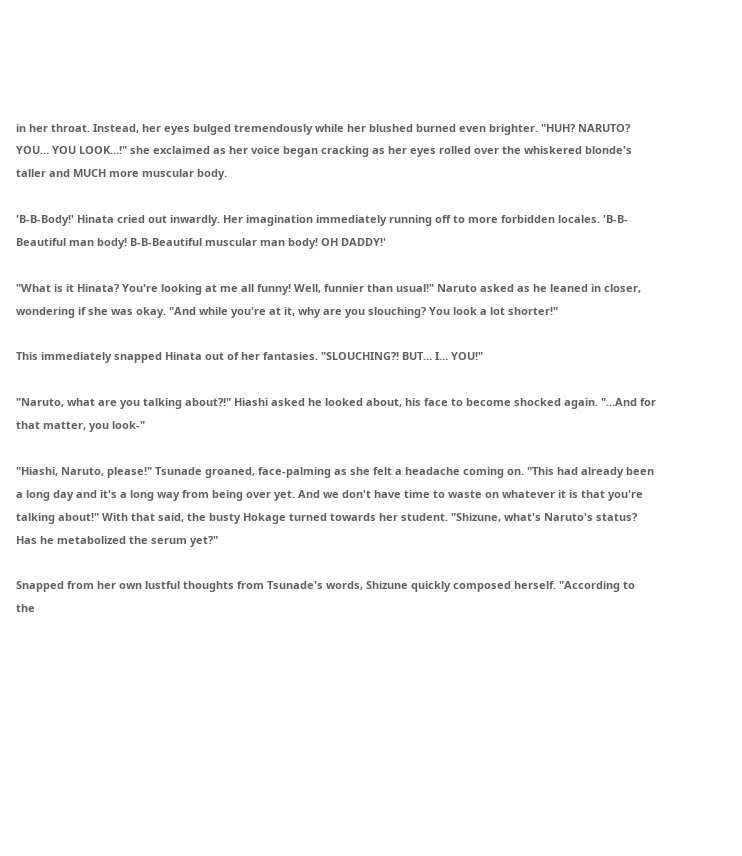in her throat. Instead, her eyes bulged tremendously while her blushed burned even brighter. "HUH? NARUTO? YOU… YOU LOOK…!" she exclaimed as her voice began cracking as her eyes rolled over the whiskered blonde's taller and MUCH more muscular body.

'B-B-Body!' Hinata cried out inwardly. Her imagination immediately running off to more forbidden locales. 'B-B-Beautiful man body! B-B-Beautiful muscular man body! OH DADDY!'

"What is it Hinata? You're looking at me all funny! Well, funnier than usual!" Naruto asked as he leaned in closer, wondering if she was okay. "And while you're at it, why are you slouching? You look a lot shorter!"

This immediately snapped Hinata out of her fantasies. "SLOUCHING?! BUT… I… YOU!"

"Naruto, what are you talking about?!" Hiashi asked he looked about, his face to become shocked again. "…And for that matter, you look-"

"Hiashi, Naruto, please!" Tsunade groaned, face-palming as she felt a headache coming on. "This had already been a long day and it's a long way from being over yet. And we don't have time to waste on whatever it is that you're talking about!" With that said, the busty Hokage turned towards her student. "Shizune, what's Naruto's status? Has he metabolized the serum yet?"

Snapped from her own lustful thoughts from Tsunade's words, Shizune quickly composed herself. "According to the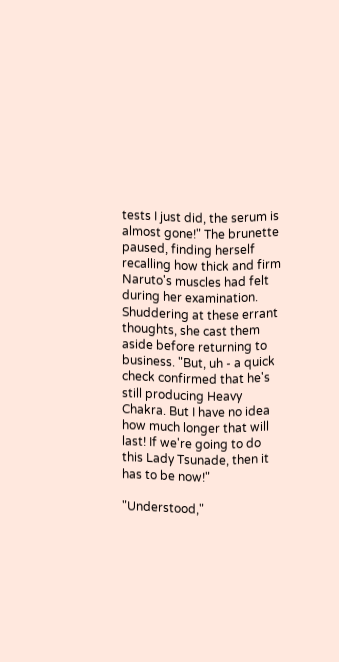tests I just did, the serum is almost gone!" The brunette paused, finding herself recalling how thick and firm Naruto's muscles had felt during her examination. Shuddering at these errant thoughts, she cast them aside before returning to business. "But, uh - a quick check confirmed that he's still producing Heavy Chakra. But I have no idea how much longer that will last! If we're going to do this Lady Tsunade, then it has to be now!"

"Understood,"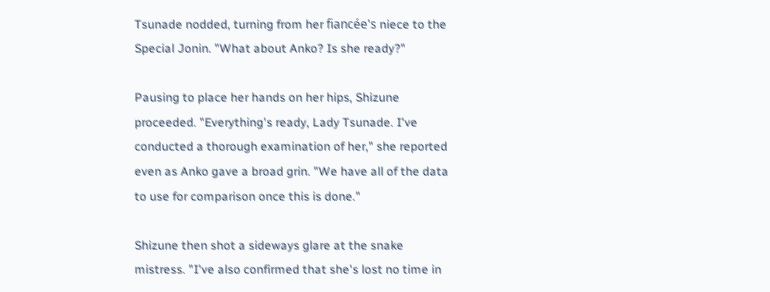Tsunade nodded, turning from her fiancée's niece to the Special Jonin. "What about Anko? Is she ready?"

Pausing to place her hands on her hips, Shizune proceeded. "Everything's ready, Lady Tsunade. I've conducted a thorough examination of her," she reported even as Anko gave a broad grin. "We have all of the data to use for comparison once this is done."

Shizune then shot a sideways glare at the snake mistress. "I've also confirmed that she's lost no time in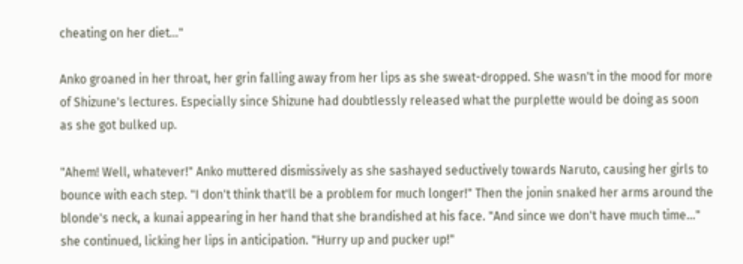cheating on her diet…"

Anko groaned in her throat, her grin falling away from her lips as she sweat-dropped. She wasn't in the mood for more of Shizune's lectures. Especially since Shizune had doubtlessly released what the purplette would be doing as soon as she got bulked up.

"Ahem! Well, whatever!" Anko muttered dismissively as she sashayed seductively towards Naruto, causing her girls to bounce with each step. "I don't think that'll be a problem for much longer!" Then the jonin snaked her arms around the blonde's neck, a kunai appearing in her hand that she brandished at his face. "And since we don't have much time…" she continued, licking her lips in anticipation. "Hurry up and pucker up!"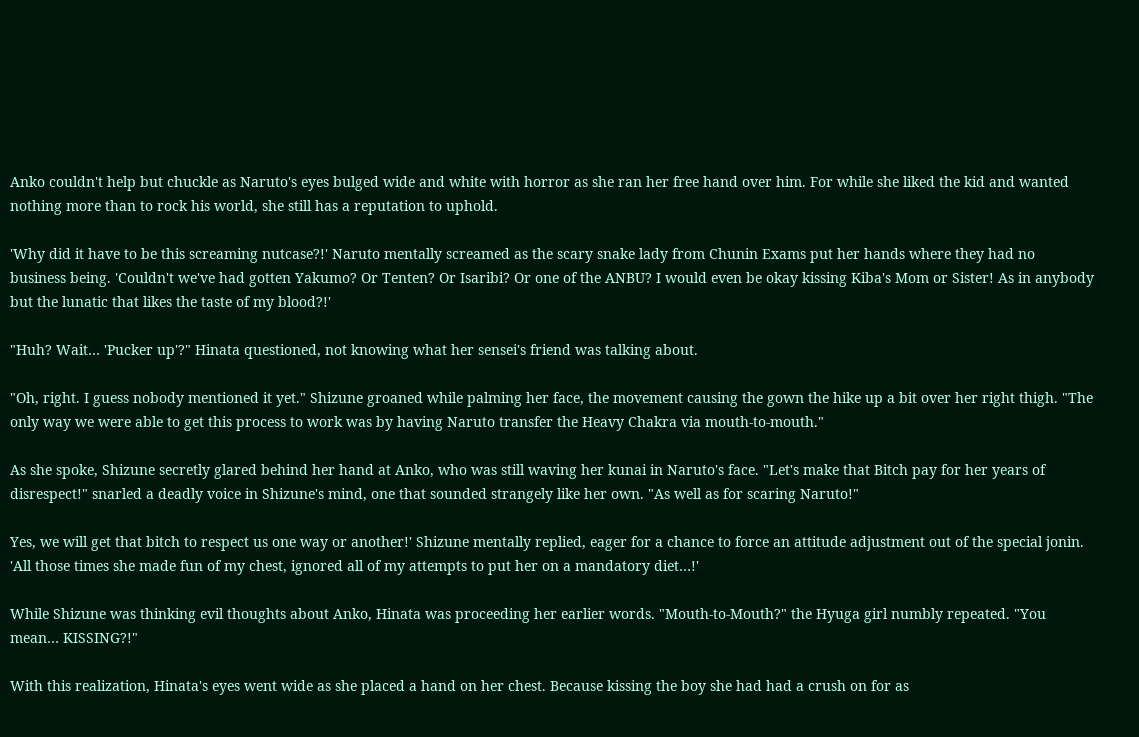Anko couldn't help but chuckle as Naruto's eyes bulged wide and white with horror as she ran her free hand over him. For while she liked the kid and wanted nothing more than to rock his world, she still has a reputation to uphold.

'Why did it have to be this screaming nutcase?!' Naruto mentally screamed as the scary snake lady from Chunin Exams put her hands where they had no business being. 'Couldn't we've had gotten Yakumo? Or Tenten? Or Isaribi? Or one of the ANBU? I would even be okay kissing Kiba's Mom or Sister! As in anybody but the lunatic that likes the taste of my blood?!'

"Huh? Wait… 'Pucker up'?" Hinata questioned, not knowing what her sensei's friend was talking about.

"Oh, right. I guess nobody mentioned it yet." Shizune groaned while palming her face, the movement causing the gown the hike up a bit over her right thigh. "The only way we were able to get this process to work was by having Naruto transfer the Heavy Chakra via mouth-to-mouth."

As she spoke, Shizune secretly glared behind her hand at Anko, who was still waving her kunai in Naruto's face. "Let's make that Bitch pay for her years of disrespect!" snarled a deadly voice in Shizune's mind, one that sounded strangely like her own. "As well as for scaring Naruto!"

Yes, we will get that bitch to respect us one way or another!' Shizune mentally replied, eager for a chance to force an attitude adjustment out of the special jonin. 'All those times she made fun of my chest, ignored all of my attempts to put her on a mandatory diet…!'

While Shizune was thinking evil thoughts about Anko, Hinata was proceeding her earlier words. "Mouth-to-Mouth?" the Hyuga girl numbly repeated. "You mean… KISSING?!"

With this realization, Hinata's eyes went wide as she placed a hand on her chest. Because kissing the boy she had had a crush on for as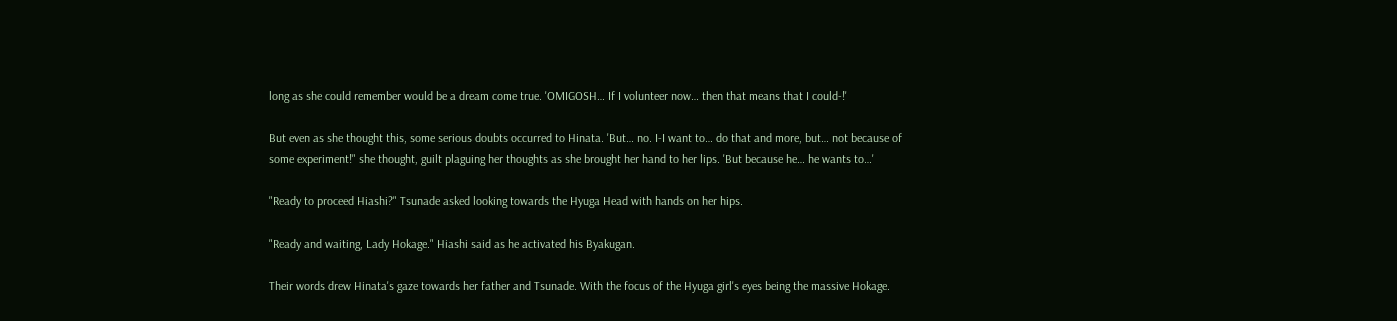long as she could remember would be a dream come true. 'OMIGOSH… If I volunteer now… then that means that I could-!'

But even as she thought this, some serious doubts occurred to Hinata. 'But… no. I-I want to… do that and more, but… not because of some experiment!" she thought, guilt plaguing her thoughts as she brought her hand to her lips. 'But because he… he wants to…'

"Ready to proceed Hiashi?" Tsunade asked looking towards the Hyuga Head with hands on her hips.

"Ready and waiting, Lady Hokage." Hiashi said as he activated his Byakugan.

Their words drew Hinata's gaze towards her father and Tsunade. With the focus of the Hyuga girl's eyes being the massive Hokage.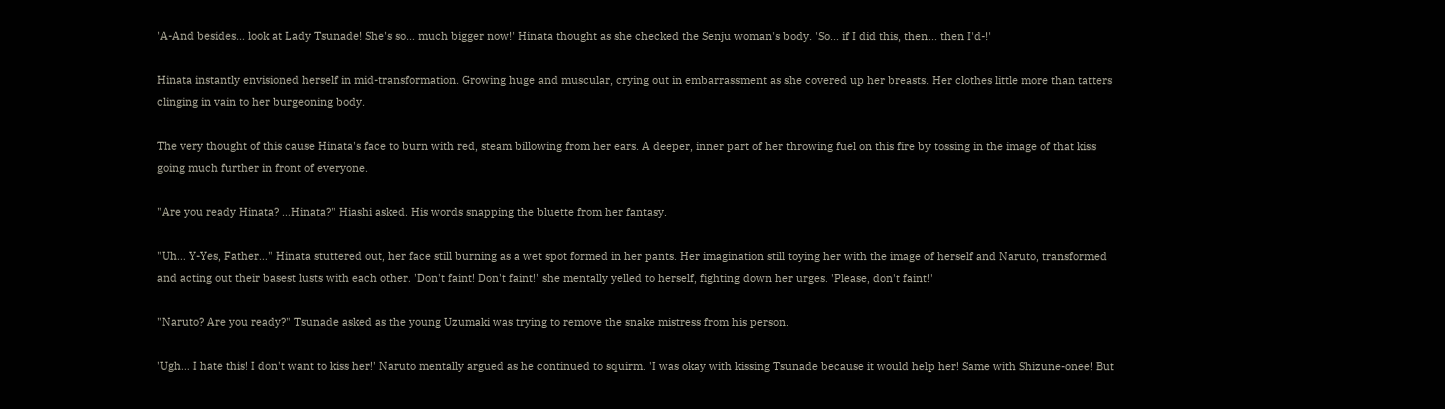'A-And besides… look at Lady Tsunade! She's so… much bigger now!' Hinata thought as she checked the Senju woman's body. 'So… if I did this, then… then I'd-!'

Hinata instantly envisioned herself in mid-transformation. Growing huge and muscular, crying out in embarrassment as she covered up her breasts. Her clothes little more than tatters clinging in vain to her burgeoning body.

The very thought of this cause Hinata's face to burn with red, steam billowing from her ears. A deeper, inner part of her throwing fuel on this fire by tossing in the image of that kiss going much further in front of everyone.

"Are you ready Hinata? …Hinata?" Hiashi asked. His words snapping the bluette from her fantasy.

"Uh… Y-Yes, Father…" Hinata stuttered out, her face still burning as a wet spot formed in her pants. Her imagination still toying her with the image of herself and Naruto, transformed and acting out their basest lusts with each other. 'Don't faint! Don't faint!' she mentally yelled to herself, fighting down her urges. 'Please, don't faint!'

"Naruto? Are you ready?" Tsunade asked as the young Uzumaki was trying to remove the snake mistress from his person.

'Ugh… I hate this! I don't want to kiss her!' Naruto mentally argued as he continued to squirm. 'I was okay with kissing Tsunade because it would help her! Same with Shizune-onee! But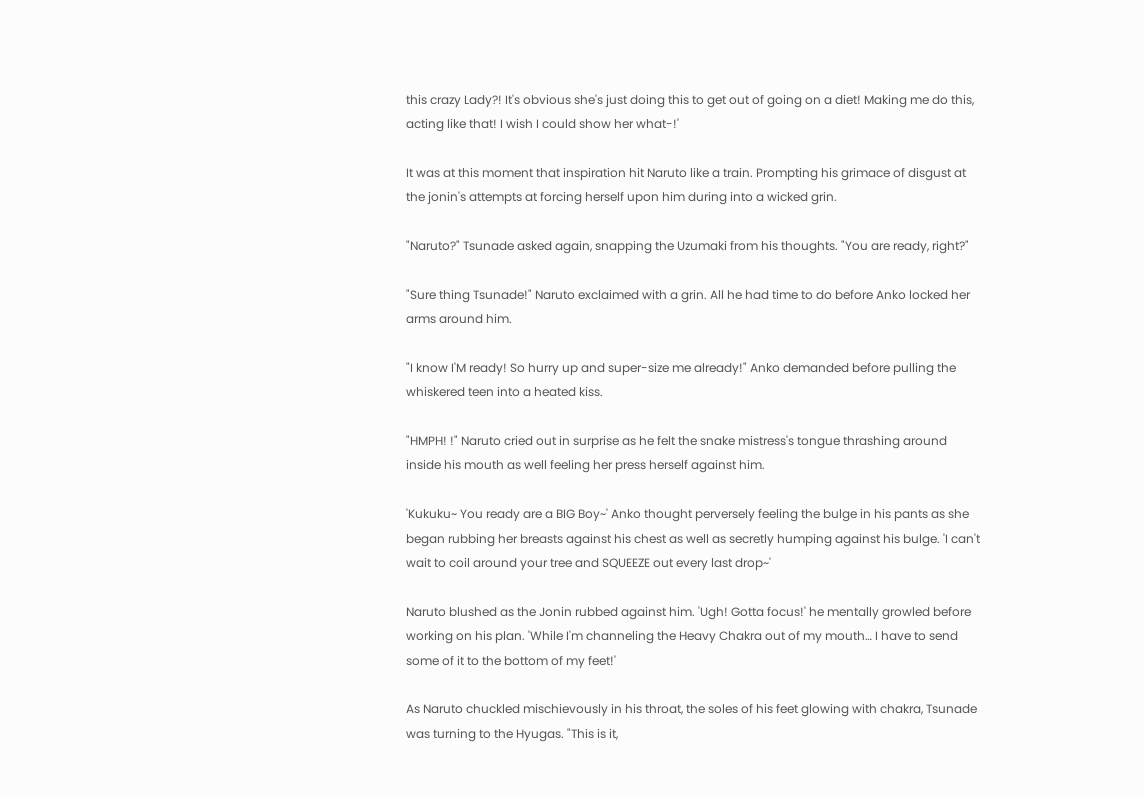this crazy Lady?! It's obvious she's just doing this to get out of going on a diet! Making me do this, acting like that! I wish I could show her what-!'

It was at this moment that inspiration hit Naruto like a train. Prompting his grimace of disgust at the jonin's attempts at forcing herself upon him during into a wicked grin.

"Naruto?" Tsunade asked again, snapping the Uzumaki from his thoughts. "You are ready, right?"

"Sure thing Tsunade!" Naruto exclaimed with a grin. All he had time to do before Anko locked her arms around him.

"I know I'M ready! So hurry up and super-size me already!" Anko demanded before pulling the whiskered teen into a heated kiss.

"HMPH! !" Naruto cried out in surprise as he felt the snake mistress's tongue thrashing around inside his mouth as well feeling her press herself against him.

'Kukuku~ You ready are a BIG Boy~' Anko thought perversely feeling the bulge in his pants as she began rubbing her breasts against his chest as well as secretly humping against his bulge. 'I can't wait to coil around your tree and SQUEEZE out every last drop~'

Naruto blushed as the Jonin rubbed against him. 'Ugh! Gotta focus!' he mentally growled before working on his plan. 'While I'm channeling the Heavy Chakra out of my mouth… I have to send some of it to the bottom of my feet!'

As Naruto chuckled mischievously in his throat, the soles of his feet glowing with chakra, Tsunade was turning to the Hyugas. "This is it,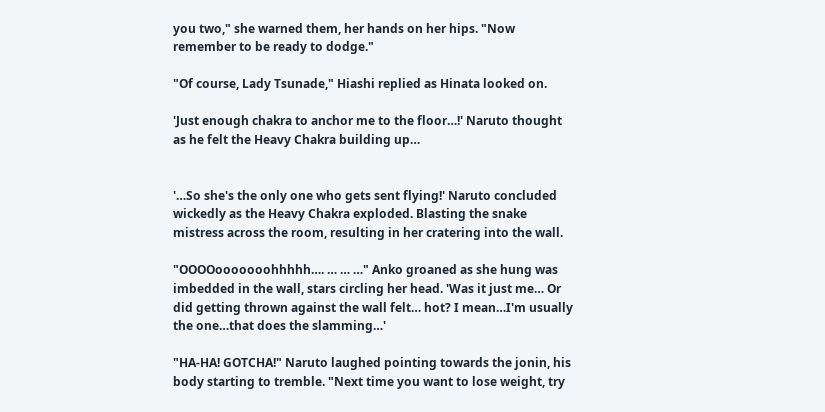you two," she warned them, her hands on her hips. "Now remember to be ready to dodge."

"Of course, Lady Tsunade," Hiashi replied as Hinata looked on.

'Just enough chakra to anchor me to the floor…!' Naruto thought as he felt the Heavy Chakra building up…


'…So she's the only one who gets sent flying!' Naruto concluded wickedly as the Heavy Chakra exploded. Blasting the snake mistress across the room, resulting in her cratering into the wall.

"OOOOooooooohhhhh…. … … …" Anko groaned as she hung was imbedded in the wall, stars circling her head. 'Was it just me… Or did getting thrown against the wall felt… hot? I mean…I'm usually the one…that does the slamming…'

"HA-HA! GOTCHA!" Naruto laughed pointing towards the jonin, his body starting to tremble. "Next time you want to lose weight, try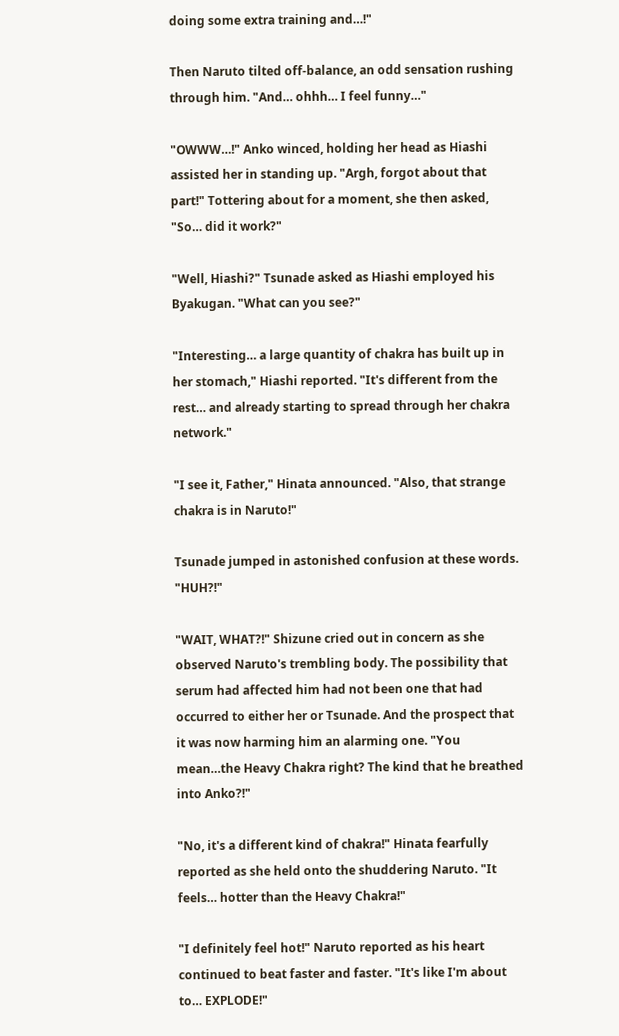doing some extra training and…!"

Then Naruto tilted off-balance, an odd sensation rushing through him. "And… ohhh… I feel funny…"

"OWWW…!" Anko winced, holding her head as Hiashi assisted her in standing up. "Argh, forgot about that part!" Tottering about for a moment, she then asked, "So… did it work?"

"Well, Hiashi?" Tsunade asked as Hiashi employed his Byakugan. "What can you see?"

"Interesting… a large quantity of chakra has built up in her stomach," Hiashi reported. "It's different from the rest… and already starting to spread through her chakra network."

"I see it, Father," Hinata announced. "Also, that strange chakra is in Naruto!"

Tsunade jumped in astonished confusion at these words. "HUH?!"

"WAIT, WHAT?!" Shizune cried out in concern as she observed Naruto's trembling body. The possibility that serum had affected him had not been one that had occurred to either her or Tsunade. And the prospect that it was now harming him an alarming one. "You mean…the Heavy Chakra right? The kind that he breathed into Anko?!"

"No, it's a different kind of chakra!" Hinata fearfully reported as she held onto the shuddering Naruto. "It feels… hotter than the Heavy Chakra!"

"I definitely feel hot!" Naruto reported as his heart continued to beat faster and faster. "It's like I'm about to… EXPLODE!"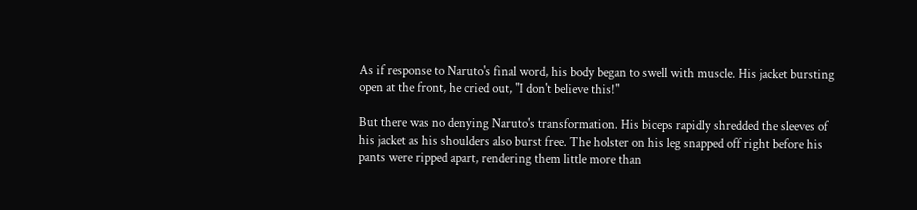As if response to Naruto's final word, his body began to swell with muscle. His jacket bursting open at the front, he cried out, "I don't believe this!"

But there was no denying Naruto's transformation. His biceps rapidly shredded the sleeves of his jacket as his shoulders also burst free. The holster on his leg snapped off right before his pants were ripped apart, rendering them little more than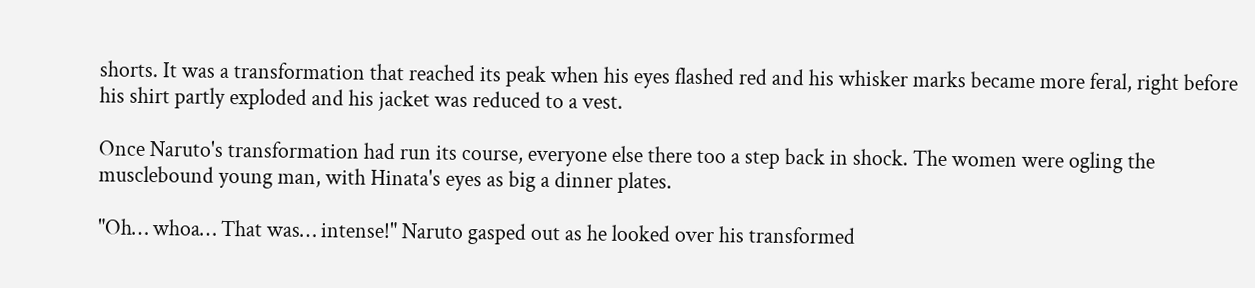shorts. It was a transformation that reached its peak when his eyes flashed red and his whisker marks became more feral, right before his shirt partly exploded and his jacket was reduced to a vest.

Once Naruto's transformation had run its course, everyone else there too a step back in shock. The women were ogling the musclebound young man, with Hinata's eyes as big a dinner plates.

"Oh… whoa… That was… intense!" Naruto gasped out as he looked over his transformed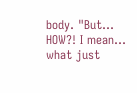body. "But… HOW?! I mean… what just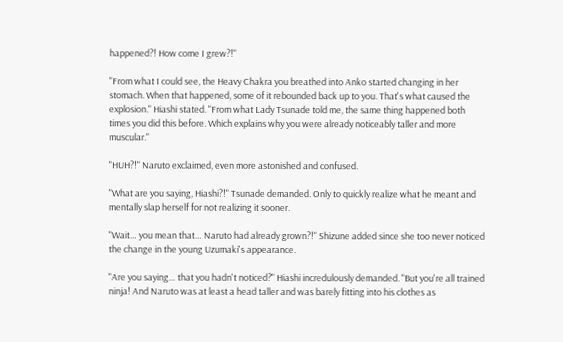happened?! How come I grew?!"

"From what I could see, the Heavy Chakra you breathed into Anko started changing in her stomach. When that happened, some of it rebounded back up to you. That's what caused the explosion." Hiashi stated. "From what Lady Tsunade told me, the same thing happened both times you did this before. Which explains why you were already noticeably taller and more muscular."

"HUH?!" Naruto exclaimed, even more astonished and confused.

"What are you saying, Hiashi?!" Tsunade demanded. Only to quickly realize what he meant and mentally slap herself for not realizing it sooner.

"Wait… you mean that… Naruto had already grown?!" Shizune added since she too never noticed the change in the young Uzumaki's appearance.

"Are you saying… that you hadn't noticed?" Hiashi incredulously demanded. "But you're all trained ninja! And Naruto was at least a head taller and was barely fitting into his clothes as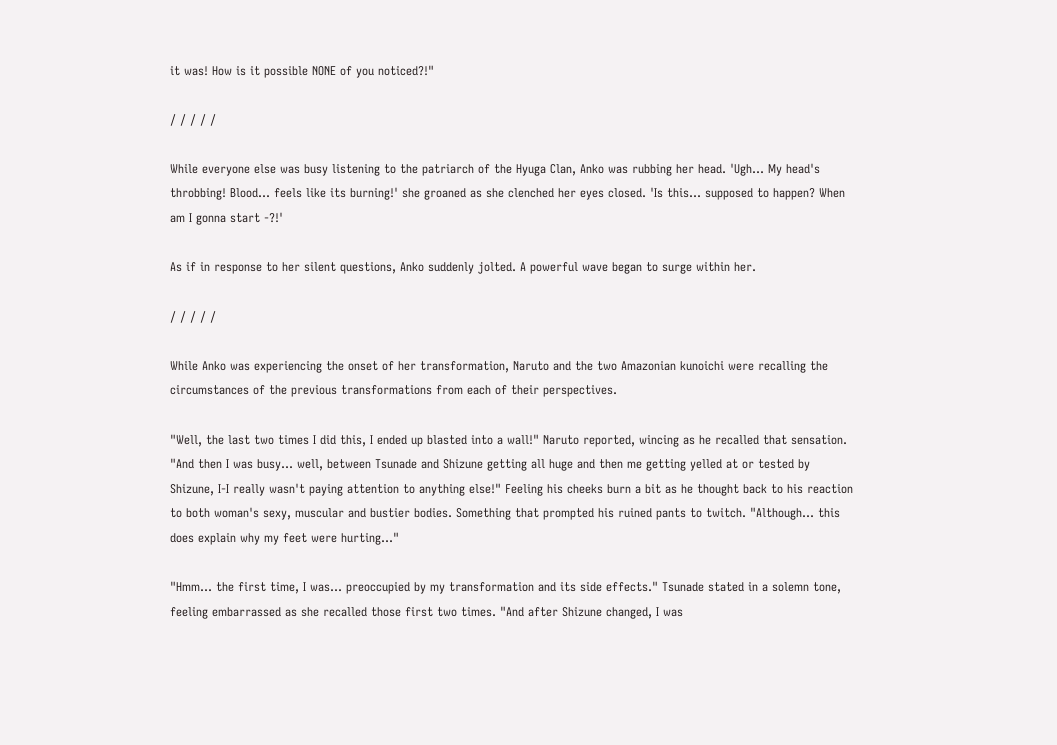it was! How is it possible NONE of you noticed?!"

/ / / / /

While everyone else was busy listening to the patriarch of the Hyuga Clan, Anko was rubbing her head. 'Ugh… My head's throbbing! Blood… feels like its burning!' she groaned as she clenched her eyes closed. 'Is this… supposed to happen? When am I gonna start -?!'

As if in response to her silent questions, Anko suddenly jolted. A powerful wave began to surge within her.

/ / / / /

While Anko was experiencing the onset of her transformation, Naruto and the two Amazonian kunoichi were recalling the circumstances of the previous transformations from each of their perspectives.

"Well, the last two times I did this, I ended up blasted into a wall!" Naruto reported, wincing as he recalled that sensation. "And then I was busy… well, between Tsunade and Shizune getting all huge and then me getting yelled at or tested by Shizune, I-I really wasn't paying attention to anything else!" Feeling his cheeks burn a bit as he thought back to his reaction to both woman's sexy, muscular and bustier bodies. Something that prompted his ruined pants to twitch. "Although… this does explain why my feet were hurting…"

"Hmm… the first time, I was… preoccupied by my transformation and its side effects." Tsunade stated in a solemn tone, feeling embarrassed as she recalled those first two times. "And after Shizune changed, I was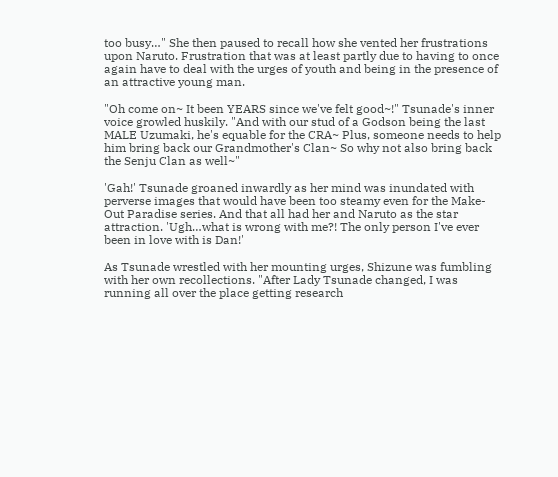too busy…" She then paused to recall how she vented her frustrations upon Naruto. Frustration that was at least partly due to having to once again have to deal with the urges of youth and being in the presence of an attractive young man.

"Oh come on~ It been YEARS since we've felt good~!" Tsunade's inner voice growled huskily. "And with our stud of a Godson being the last MALE Uzumaki, he's equable for the CRA~ Plus, someone needs to help him bring back our Grandmother's Clan~ So why not also bring back the Senju Clan as well~"

'Gah!' Tsunade groaned inwardly as her mind was inundated with perverse images that would have been too steamy even for the Make-Out Paradise series. And that all had her and Naruto as the star attraction. 'Ugh…what is wrong with me?! The only person I've ever been in love with is Dan!'

As Tsunade wrestled with her mounting urges, Shizune was fumbling with her own recollections. "After Lady Tsunade changed, I was running all over the place getting research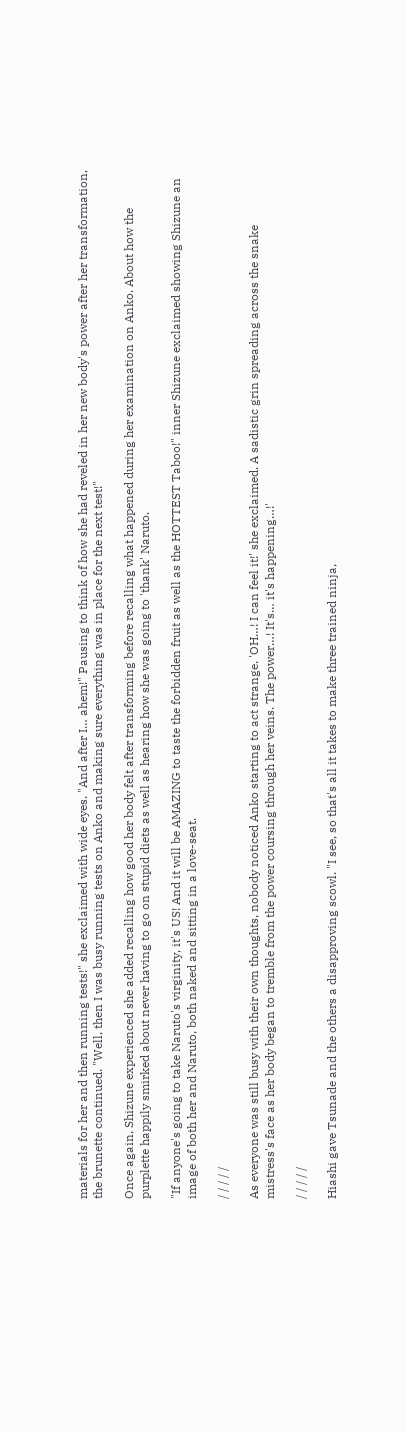materials for her and then running tests!" she exclaimed with wide eyes. "And after I… ahem!" Pausing to think of how she had reveled in her new body's power after her transformation, the brunette continued. "Well, then I was busy running tests on Anko and making sure everything was in place for the next test!"

Once again, Shizune experienced she added recalling how good her body felt after transforming before recalling what happened during her examination on Anko. About how the purplette happily smirked about never having to go on stupid diets as well as hearing how she was going to 'thank' Naruto.

"If anyone's going to take Naruto's virginity, it's US! And it will be AMAZING to taste the forbidden fruit as well as the HOTTEST Taboo!" inner Shizune exclaimed showing Shizune an image of both her and Naruto, both naked and sitting in a love-seat.

/ / / / /

As everyone was still busy with their own thoughts, nobody noticed Anko starting to act strange. 'OH…! I can feel it!' she exclaimed. A sadistic grin spreading across the snake mistress's face as her body began to tremble from the power coursing through her veins. The power…! It's… it's happening…!'

/ / / / /

Hiashi gave Tsunade and the others a disapproving scowl. "I see, so that's all it takes to make three trained ninja,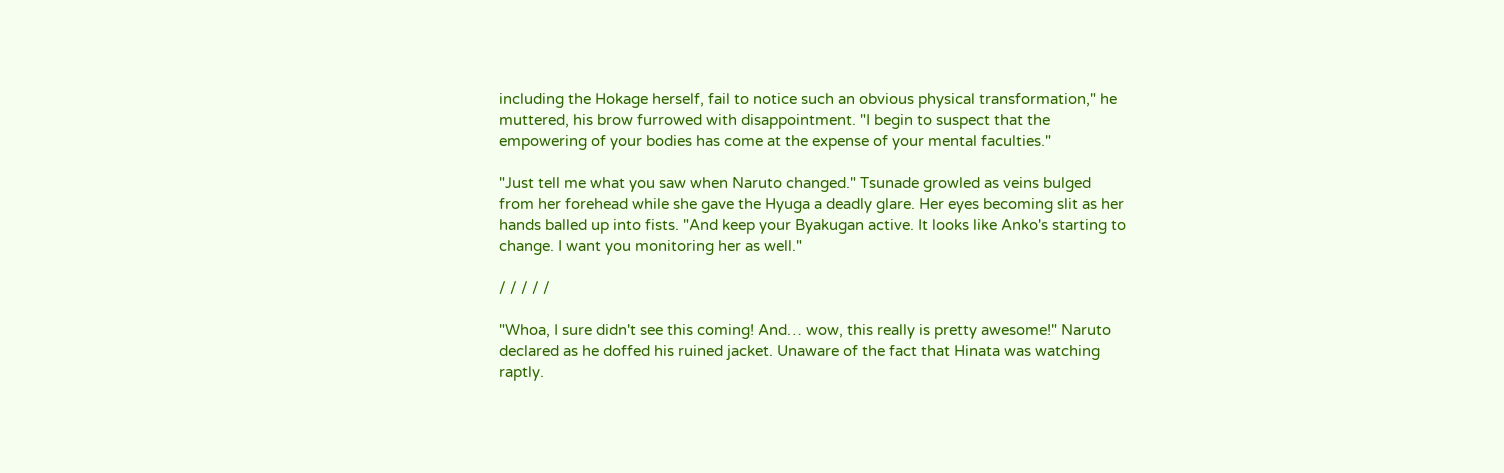including the Hokage herself, fail to notice such an obvious physical transformation," he muttered, his brow furrowed with disappointment. "I begin to suspect that the empowering of your bodies has come at the expense of your mental faculties."

"Just tell me what you saw when Naruto changed." Tsunade growled as veins bulged from her forehead while she gave the Hyuga a deadly glare. Her eyes becoming slit as her hands balled up into fists. "And keep your Byakugan active. It looks like Anko's starting to change. I want you monitoring her as well."

/ / / / /

"Whoa, I sure didn't see this coming! And… wow, this really is pretty awesome!" Naruto declared as he doffed his ruined jacket. Unaware of the fact that Hinata was watching raptly.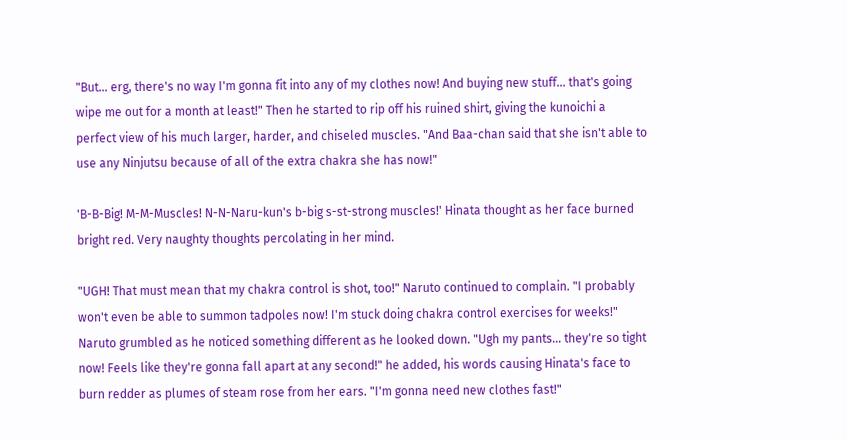"But… erg, there's no way I'm gonna fit into any of my clothes now! And buying new stuff… that's going wipe me out for a month at least!" Then he started to rip off his ruined shirt, giving the kunoichi a perfect view of his much larger, harder, and chiseled muscles. "And Baa-chan said that she isn't able to use any Ninjutsu because of all of the extra chakra she has now!"

'B-B-Big! M-M-Muscles! N-N-Naru-kun's b-big s-st-strong muscles!' Hinata thought as her face burned bright red. Very naughty thoughts percolating in her mind.

"UGH! That must mean that my chakra control is shot, too!" Naruto continued to complain. "I probably won't even be able to summon tadpoles now! I'm stuck doing chakra control exercises for weeks!" Naruto grumbled as he noticed something different as he looked down. "Ugh my pants… they're so tight now! Feels like they're gonna fall apart at any second!" he added, his words causing Hinata's face to burn redder as plumes of steam rose from her ears. "I'm gonna need new clothes fast!"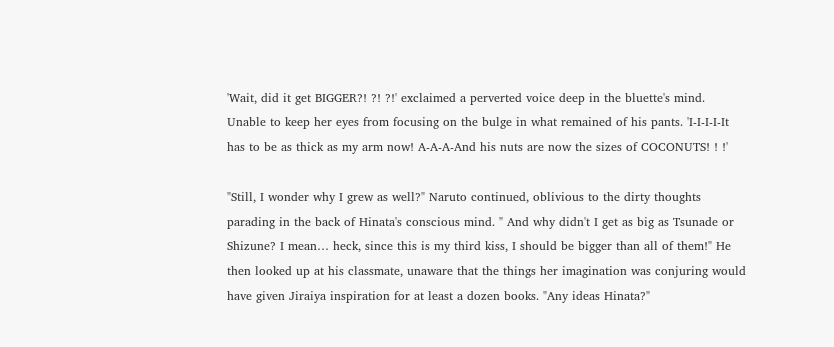'Wait, did it get BIGGER?! ?! ?!' exclaimed a perverted voice deep in the bluette's mind. Unable to keep her eyes from focusing on the bulge in what remained of his pants. 'I-I-I-I-It has to be as thick as my arm now! A-A-A-And his nuts are now the sizes of COCONUTS! ! !'

"Still, I wonder why I grew as well?" Naruto continued, oblivious to the dirty thoughts parading in the back of Hinata's conscious mind. " And why didn't I get as big as Tsunade or Shizune? I mean… heck, since this is my third kiss, I should be bigger than all of them!" He then looked up at his classmate, unaware that the things her imagination was conjuring would have given Jiraiya inspiration for at least a dozen books. "Any ideas Hinata?"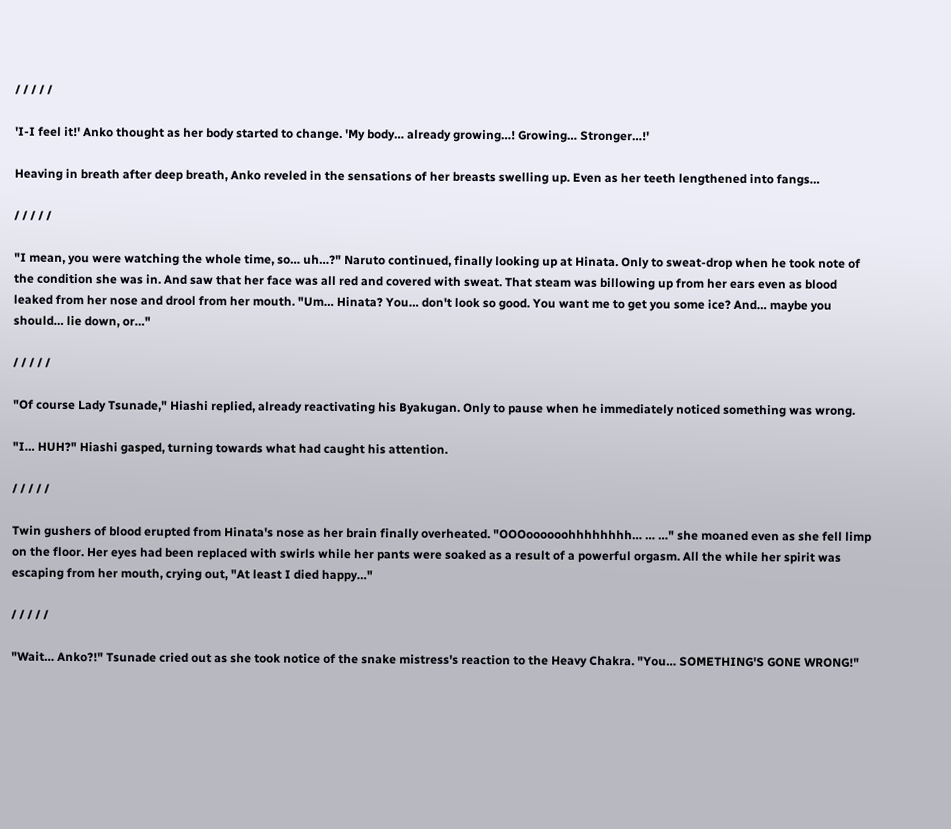/ / / / /

'I-I feel it!' Anko thought as her body started to change. 'My body… already growing…! Growing… Stronger…!'

Heaving in breath after deep breath, Anko reveled in the sensations of her breasts swelling up. Even as her teeth lengthened into fangs…

/ / / / /

"I mean, you were watching the whole time, so… uh…?" Naruto continued, finally looking up at Hinata. Only to sweat-drop when he took note of the condition she was in. And saw that her face was all red and covered with sweat. That steam was billowing up from her ears even as blood leaked from her nose and drool from her mouth. "Um… Hinata? You… don't look so good. You want me to get you some ice? And… maybe you should… lie down, or…"

/ / / / /

"Of course Lady Tsunade," Hiashi replied, already reactivating his Byakugan. Only to pause when he immediately noticed something was wrong.

"I… HUH?" Hiashi gasped, turning towards what had caught his attention.

/ / / / /

Twin gushers of blood erupted from Hinata's nose as her brain finally overheated. "OOOoooooohhhhhhhh… … …" she moaned even as she fell limp on the floor. Her eyes had been replaced with swirls while her pants were soaked as a result of a powerful orgasm. All the while her spirit was escaping from her mouth, crying out, "At least I died happy…"

/ / / / /

"Wait… Anko?!" Tsunade cried out as she took notice of the snake mistress's reaction to the Heavy Chakra. "You… SOMETHING'S GONE WRONG!"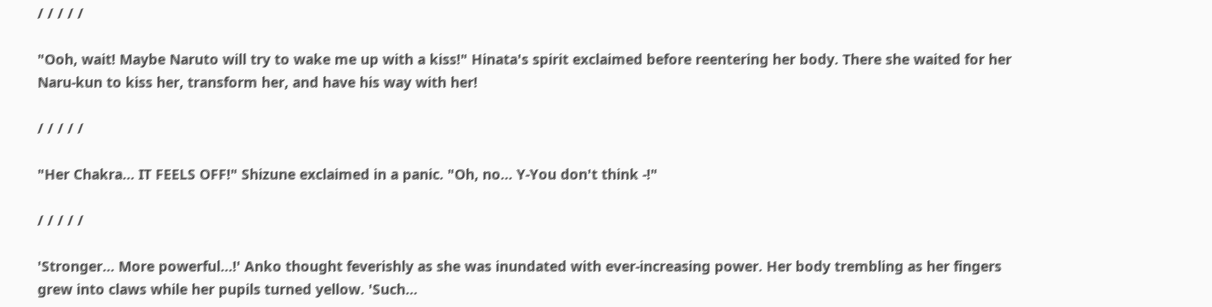/ / / / /

"Ooh, wait! Maybe Naruto will try to wake me up with a kiss!" Hinata's spirit exclaimed before reentering her body. There she waited for her Naru-kun to kiss her, transform her, and have his way with her!

/ / / / /

"Her Chakra… IT FEELS OFF!" Shizune exclaimed in a panic. "Oh, no… Y-You don't think -!"

/ / / / /

'Stronger… More powerful…!' Anko thought feverishly as she was inundated with ever-increasing power. Her body trembling as her fingers grew into claws while her pupils turned yellow. 'Such…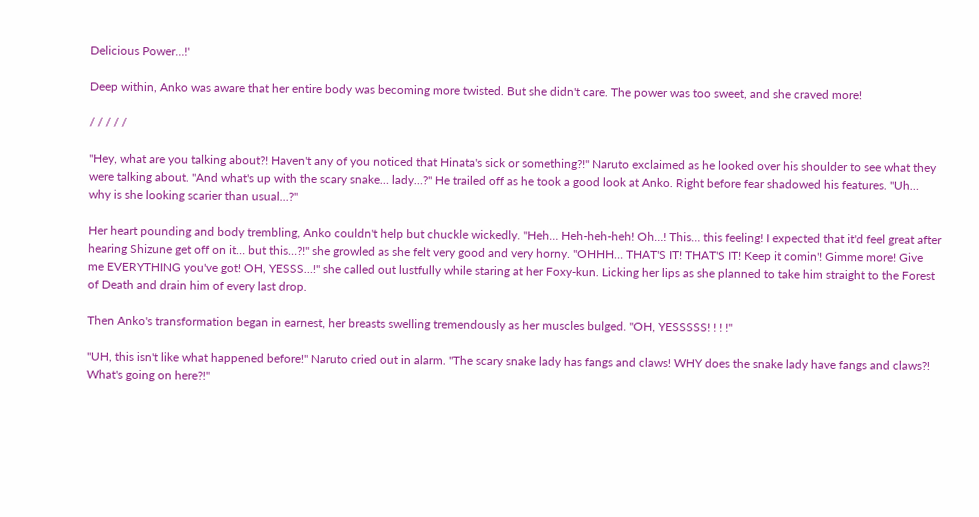Delicious Power…!'

Deep within, Anko was aware that her entire body was becoming more twisted. But she didn't care. The power was too sweet, and she craved more!

/ / / / /

"Hey, what are you talking about?! Haven't any of you noticed that Hinata's sick or something?!" Naruto exclaimed as he looked over his shoulder to see what they were talking about. "And what's up with the scary snake… lady…?" He trailed off as he took a good look at Anko. Right before fear shadowed his features. "Uh… why is she looking scarier than usual…?"

Her heart pounding and body trembling, Anko couldn't help but chuckle wickedly. "Heh… Heh-heh-heh! Oh…! This… this feeling! I expected that it'd feel great after hearing Shizune get off on it… but this…?!" she growled as she felt very good and very horny. "OHHH… THAT'S IT! THAT'S IT! Keep it comin'! Gimme more! Give me EVERYTHING you've got! OH, YESSS…!" she called out lustfully while staring at her Foxy-kun. Licking her lips as she planned to take him straight to the Forest of Death and drain him of every last drop.

Then Anko's transformation began in earnest, her breasts swelling tremendously as her muscles bulged. "OH, YESSSSS! ! ! !"

"UH, this isn't like what happened before!" Naruto cried out in alarm. "The scary snake lady has fangs and claws! WHY does the snake lady have fangs and claws?! What's going on here?!"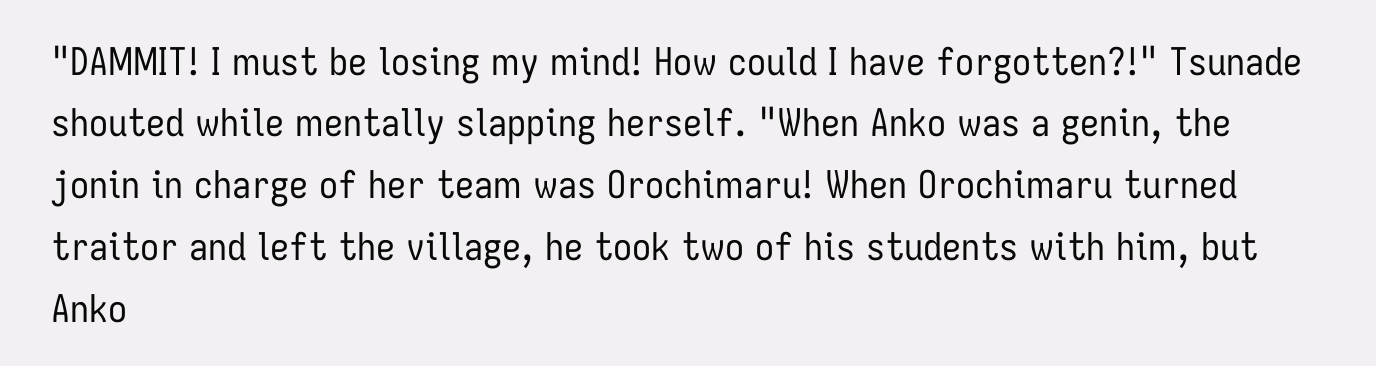"DAMMIT! I must be losing my mind! How could I have forgotten?!" Tsunade shouted while mentally slapping herself. "When Anko was a genin, the jonin in charge of her team was Orochimaru! When Orochimaru turned traitor and left the village, he took two of his students with him, but Anko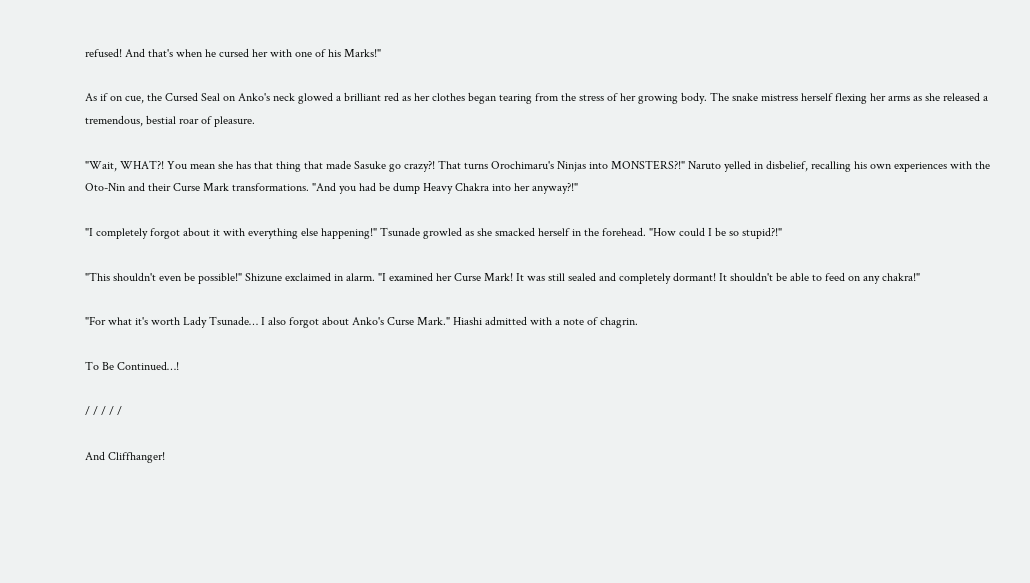refused! And that's when he cursed her with one of his Marks!"

As if on cue, the Cursed Seal on Anko's neck glowed a brilliant red as her clothes began tearing from the stress of her growing body. The snake mistress herself flexing her arms as she released a tremendous, bestial roar of pleasure.

"Wait, WHAT?! You mean she has that thing that made Sasuke go crazy?! That turns Orochimaru's Ninjas into MONSTERS?!" Naruto yelled in disbelief, recalling his own experiences with the Oto-Nin and their Curse Mark transformations. "And you had be dump Heavy Chakra into her anyway?!"

"I completely forgot about it with everything else happening!" Tsunade growled as she smacked herself in the forehead. "How could I be so stupid?!"

"This shouldn't even be possible!" Shizune exclaimed in alarm. "I examined her Curse Mark! It was still sealed and completely dormant! It shouldn't be able to feed on any chakra!"

"For what it's worth Lady Tsunade… I also forgot about Anko's Curse Mark." Hiashi admitted with a note of chagrin.

To Be Continued…!

/ / / / /

And Cliffhanger!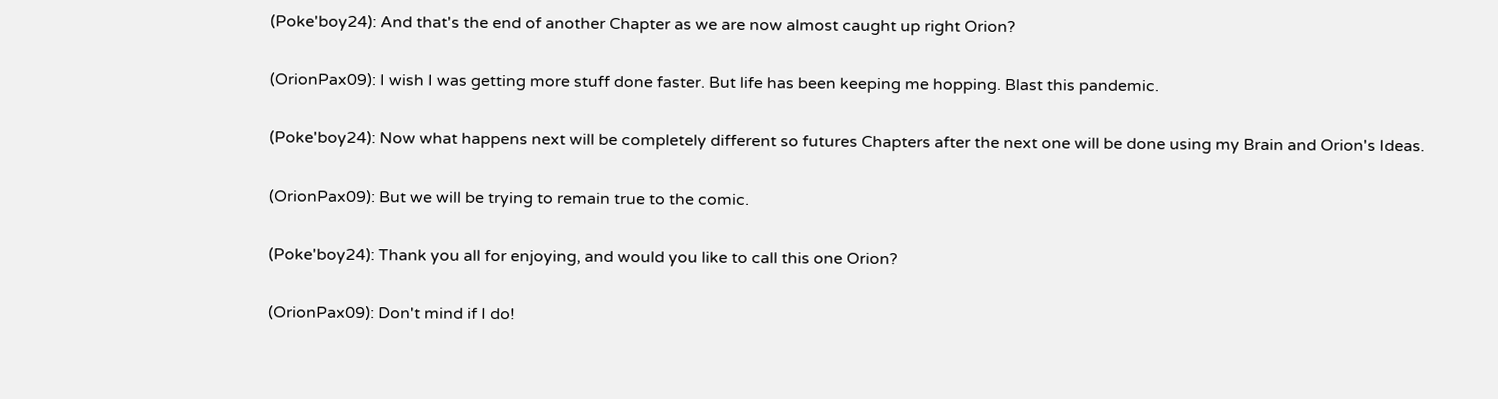(Poke'boy24): And that's the end of another Chapter as we are now almost caught up right Orion?

(OrionPax09): I wish I was getting more stuff done faster. But life has been keeping me hopping. Blast this pandemic.

(Poke'boy24): Now what happens next will be completely different so futures Chapters after the next one will be done using my Brain and Orion's Ideas.

(OrionPax09): But we will be trying to remain true to the comic.

(Poke'boy24): Thank you all for enjoying, and would you like to call this one Orion?

(OrionPax09): Don't mind if I do!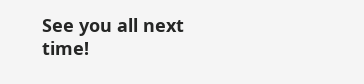See you all next time!